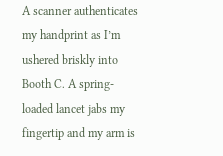A scanner authenticates my handprint as I’m ushered briskly into Booth C. A spring-loaded lancet jabs my fingertip and my arm is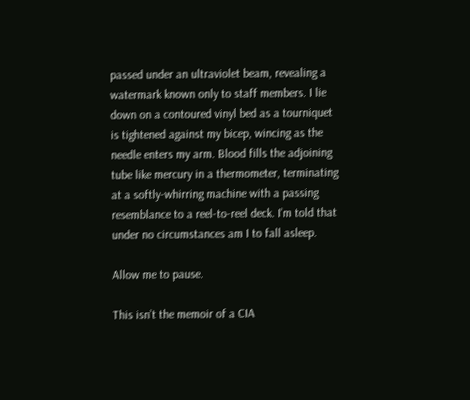passed under an ultraviolet beam, revealing a watermark known only to staff members. I lie down on a contoured vinyl bed as a tourniquet is tightened against my bicep, wincing as the needle enters my arm. Blood fills the adjoining tube like mercury in a thermometer, terminating at a softly-whirring machine with a passing resemblance to a reel-to-reel deck. I’m told that under no circumstances am I to fall asleep.

Allow me to pause.

This isn’t the memoir of a CIA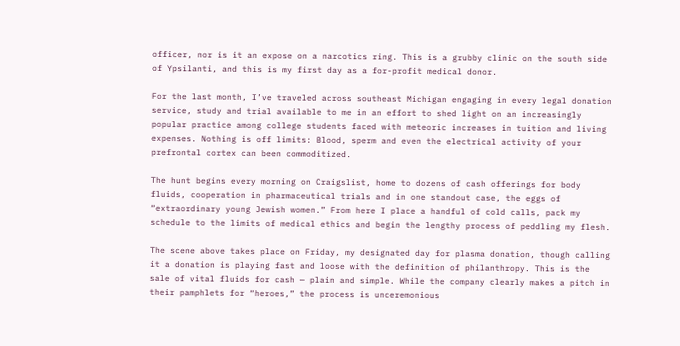officer, nor is it an expose on a narcotics ring. This is a grubby clinic on the south side of Ypsilanti, and this is my first day as a for-profit medical donor.

For the last month, I’ve traveled across southeast Michigan engaging in every legal donation service, study and trial available to me in an effort to shed light on an increasingly popular practice among college students faced with meteoric increases in tuition and living expenses. Nothing is off limits: Blood, sperm and even the electrical activity of your prefrontal cortex can been commoditized.

The hunt begins every morning on Craigslist, home to dozens of cash offerings for body fluids, cooperation in pharmaceutical trials and in one standout case, the eggs of “extraordinary young Jewish women.” From here I place a handful of cold calls, pack my schedule to the limits of medical ethics and begin the lengthy process of peddling my flesh.

The scene above takes place on Friday, my designated day for plasma donation, though calling it a donation is playing fast and loose with the definition of philanthropy. This is the sale of vital fluids for cash — plain and simple. While the company clearly makes a pitch in their pamphlets for “heroes,” the process is unceremonious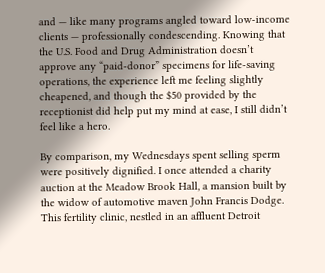and — like many programs angled toward low-income clients — professionally condescending. Knowing that the U.S. Food and Drug Administration doesn’t approve any “paid-donor” specimens for life-saving operations, the experience left me feeling slightly cheapened, and though the $50 provided by the receptionist did help put my mind at ease, I still didn’t feel like a hero.

By comparison, my Wednesdays spent selling sperm were positively dignified. I once attended a charity auction at the Meadow Brook Hall, a mansion built by the widow of automotive maven John Francis Dodge. This fertility clinic, nestled in an affluent Detroit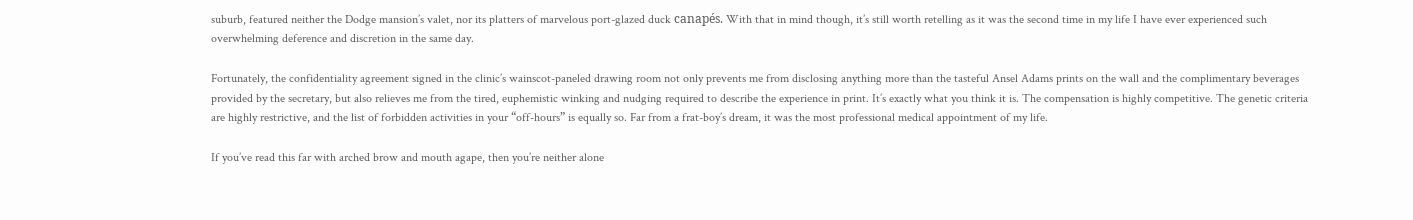suburb, featured neither the Dodge mansion’s valet, nor its platters of marvelous port-glazed duck canapés. With that in mind though, it’s still worth retelling as it was the second time in my life I have ever experienced such overwhelming deference and discretion in the same day.

Fortunately, the confidentiality agreement signed in the clinic’s wainscot-paneled drawing room not only prevents me from disclosing anything more than the tasteful Ansel Adams prints on the wall and the complimentary beverages provided by the secretary, but also relieves me from the tired, euphemistic winking and nudging required to describe the experience in print. It’s exactly what you think it is. The compensation is highly competitive. The genetic criteria are highly restrictive, and the list of forbidden activities in your “off-hours” is equally so. Far from a frat-boy’s dream, it was the most professional medical appointment of my life.

If you’ve read this far with arched brow and mouth agape, then you’re neither alone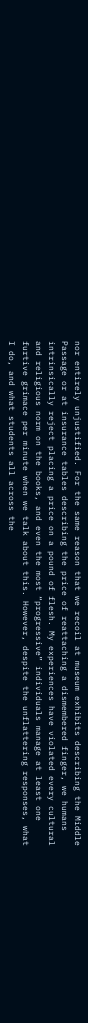nor entirely unjustified. For the same reason that we recoil at museum exhibits describing the Middle Passage or at insurance tables describing the price of reattaching a dismembered finger, we humans intrinsically reject placing a price on a pound of flesh. My experiences have violated every cultural and religious norm on the books, and even the most “progressive” individuals manage at least one furtive grimace per minute when we talk about this. However, despite the unflattering responses, what I do, and what students all across the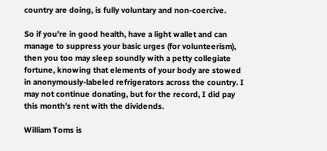country are doing, is fully voluntary and non-coercive.

So if you’re in good health, have a light wallet and can manage to suppress your basic urges (for volunteerism), then you too may sleep soundly with a petty collegiate fortune, knowing that elements of your body are stowed in anonymously-labeled refrigerators across the country. I may not continue donating, but for the record, I did pay this month’s rent with the dividends.

William Toms is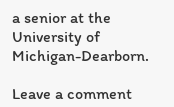a senior at the University of Michigan-Dearborn.

Leave a comment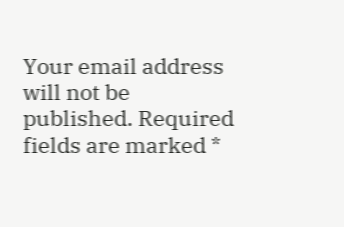Your email address will not be published. Required fields are marked *